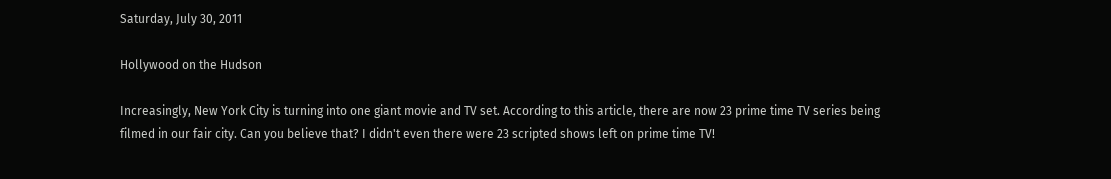Saturday, July 30, 2011

Hollywood on the Hudson

Increasingly, New York City is turning into one giant movie and TV set. According to this article, there are now 23 prime time TV series being filmed in our fair city. Can you believe that? I didn't even there were 23 scripted shows left on prime time TV!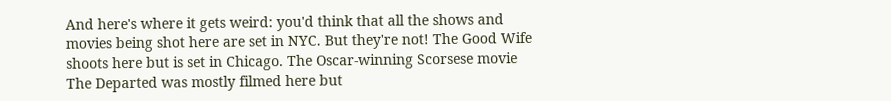And here's where it gets weird: you'd think that all the shows and movies being shot here are set in NYC. But they're not! The Good Wife shoots here but is set in Chicago. The Oscar-winning Scorsese movie The Departed was mostly filmed here but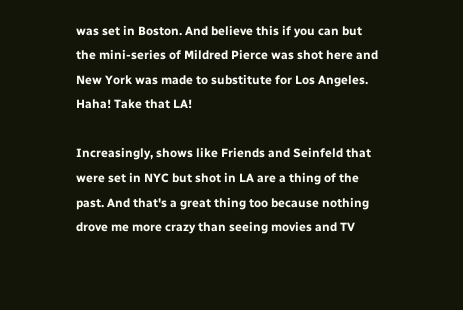was set in Boston. And believe this if you can but the mini-series of Mildred Pierce was shot here and New York was made to substitute for Los Angeles. Haha! Take that LA!

Increasingly, shows like Friends and Seinfeld that were set in NYC but shot in LA are a thing of the past. And that's a great thing too because nothing drove me more crazy than seeing movies and TV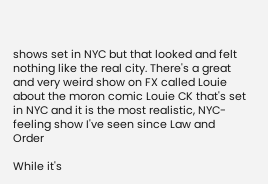shows set in NYC but that looked and felt nothing like the real city. There's a great and very weird show on FX called Louie about the moron comic Louie CK that's set in NYC and it is the most realistic, NYC-feeling show I've seen since Law and Order

While it's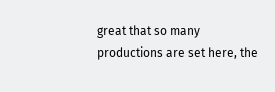great that so many productions are set here, the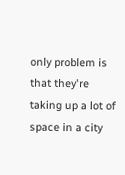only problem is that they're taking up a lot of space in a city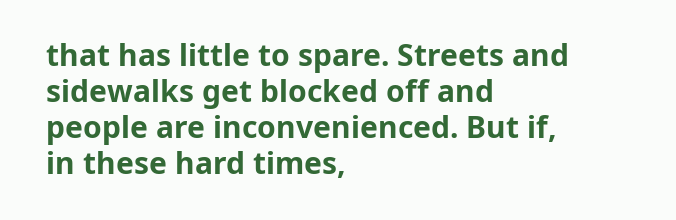that has little to spare. Streets and sidewalks get blocked off and people are inconvenienced. But if, in these hard times,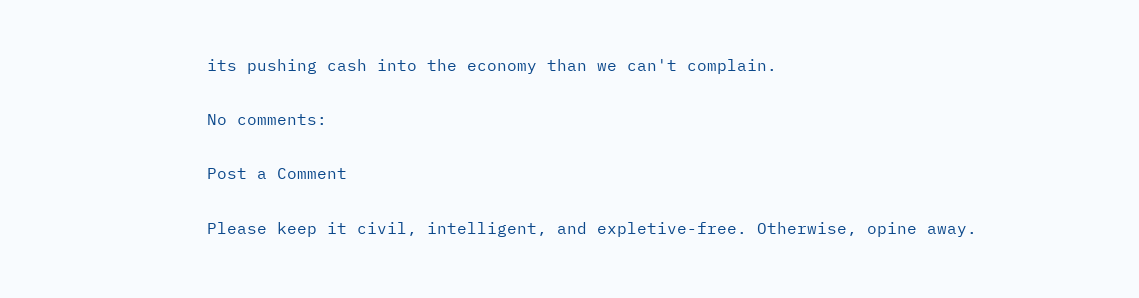its pushing cash into the economy than we can't complain.

No comments:

Post a Comment

Please keep it civil, intelligent, and expletive-free. Otherwise, opine away.